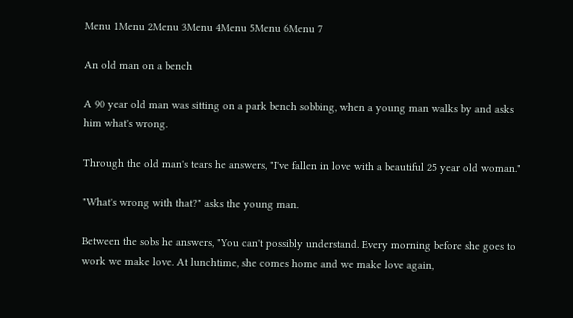Menu 1Menu 2Menu 3Menu 4Menu 5Menu 6Menu 7

An old man on a bench

A 90 year old man was sitting on a park bench sobbing, when a young man walks by and asks him what's wrong.

Through the old man's tears he answers, "I've fallen in love with a beautiful 25 year old woman."

"What's wrong with that?" asks the young man.

Between the sobs he answers, "You can't possibly understand. Every morning before she goes to work we make love. At lunchtime, she comes home and we make love again,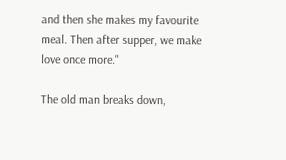and then she makes my favourite meal. Then after supper, we make love once more."

The old man breaks down,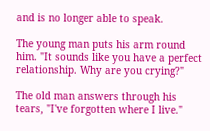and is no longer able to speak.

The young man puts his arm round him. "It sounds like you have a perfect relationship. Why are you crying?"

The old man answers through his tears, "I've forgotten where I live."